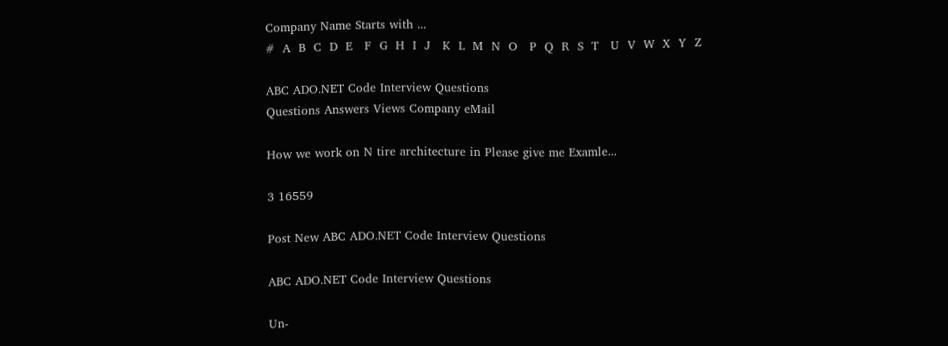Company Name Starts with ...
#  A  B  C  D  E   F  G  H  I  J   K  L  M  N  O   P  Q  R  S  T   U  V  W  X  Y  Z

ABC ADO.NET Code Interview Questions
Questions Answers Views Company eMail

How we work on N tire architecture in Please give me Examle...

3 16559

Post New ABC ADO.NET Code Interview Questions

ABC ADO.NET Code Interview Questions

Un-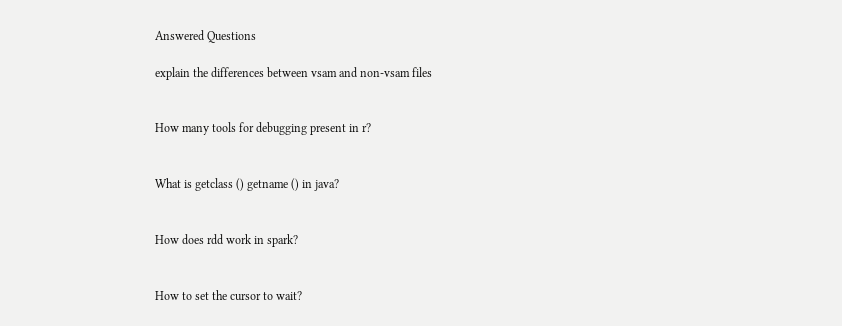Answered Questions

explain the differences between vsam and non-vsam files


How many tools for debugging present in r?


What is getclass () getname () in java?


How does rdd work in spark?


How to set the cursor to wait?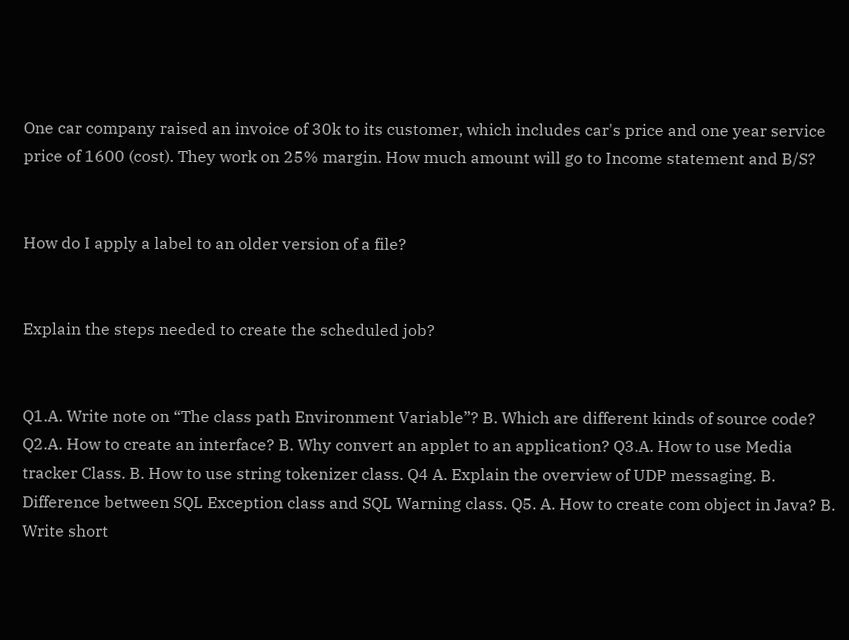One car company raised an invoice of 30k to its customer, which includes car's price and one year service price of 1600 (cost). They work on 25% margin. How much amount will go to Income statement and B/S?


How do I apply a label to an older version of a file?


Explain the steps needed to create the scheduled job?


Q1.A. Write note on “The class path Environment Variable”? B. Which are different kinds of source code? Q2.A. How to create an interface? B. Why convert an applet to an application? Q3.A. How to use Media tracker Class. B. How to use string tokenizer class. Q4 A. Explain the overview of UDP messaging. B. Difference between SQL Exception class and SQL Warning class. Q5. A. How to create com object in Java? B. Write short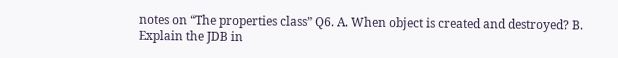notes on “The properties class” Q6. A. When object is created and destroyed? B. Explain the JDB in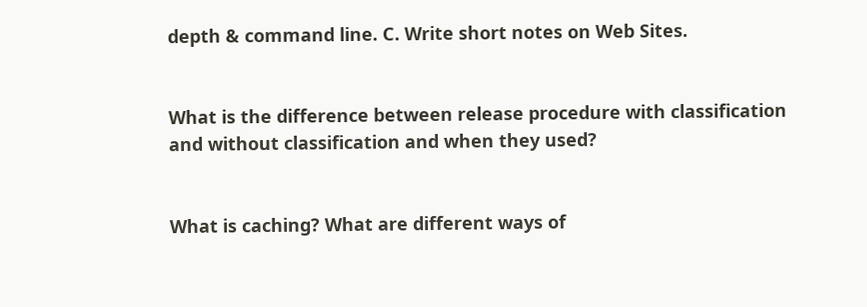depth & command line. C. Write short notes on Web Sites.


What is the difference between release procedure with classification and without classification and when they used?


What is caching? What are different ways of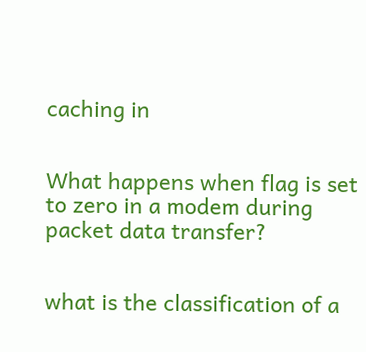caching in


What happens when flag is set to zero in a modem during packet data transfer?


what is the classification of a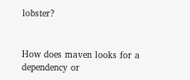lobster?


How does maven looks for a dependency or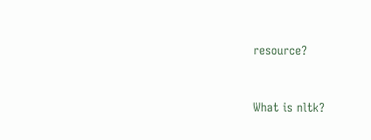resource?


What is nltk?